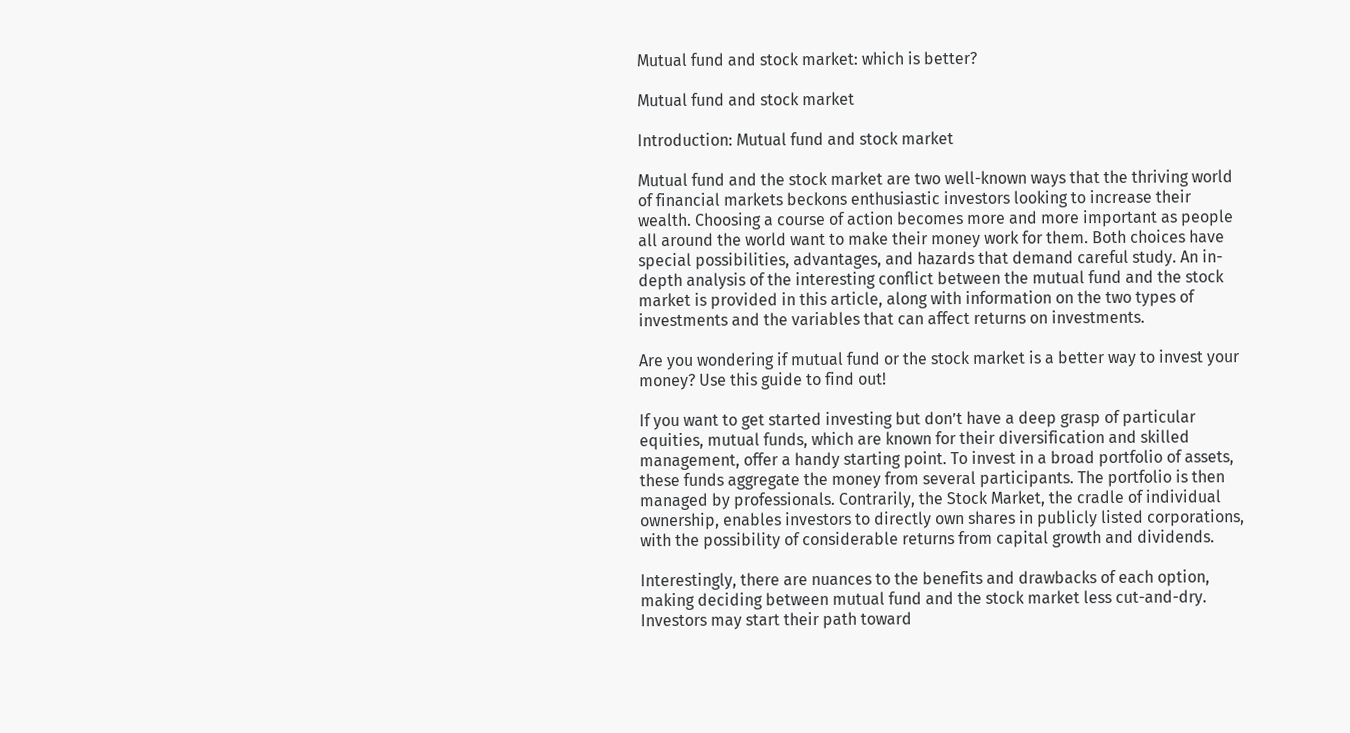Mutual fund and stock market: which is better?

Mutual fund and stock market

Introduction: Mutual fund and stock market

Mutual fund and the stock market are two well-known ways that the thriving world of financial markets beckons enthusiastic investors looking to increase their wealth. Choosing a course of action becomes more and more important as people all around the world want to make their money work for them. Both choices have special possibilities, advantages, and hazards that demand careful study. An in-depth analysis of the interesting conflict between the mutual fund and the stock market is provided in this article, along with information on the two types of investments and the variables that can affect returns on investments.

Are you wondering if mutual fund or the stock market is a better way to invest your money? Use this guide to find out!

If you want to get started investing but don’t have a deep grasp of particular equities, mutual funds, which are known for their diversification and skilled management, offer a handy starting point. To invest in a broad portfolio of assets, these funds aggregate the money from several participants. The portfolio is then managed by professionals. Contrarily, the Stock Market, the cradle of individual ownership, enables investors to directly own shares in publicly listed corporations, with the possibility of considerable returns from capital growth and dividends.

Interestingly, there are nuances to the benefits and drawbacks of each option, making deciding between mutual fund and the stock market less cut-and-dry. Investors may start their path toward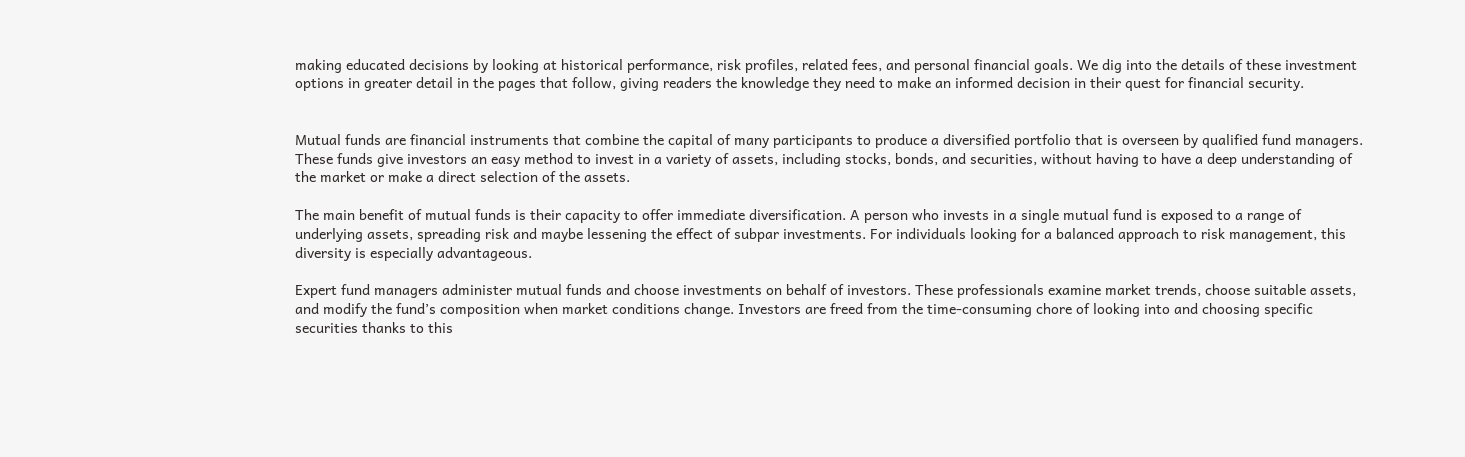making educated decisions by looking at historical performance, risk profiles, related fees, and personal financial goals. We dig into the details of these investment options in greater detail in the pages that follow, giving readers the knowledge they need to make an informed decision in their quest for financial security.


Mutual funds are financial instruments that combine the capital of many participants to produce a diversified portfolio that is overseen by qualified fund managers. These funds give investors an easy method to invest in a variety of assets, including stocks, bonds, and securities, without having to have a deep understanding of the market or make a direct selection of the assets.

The main benefit of mutual funds is their capacity to offer immediate diversification. A person who invests in a single mutual fund is exposed to a range of underlying assets, spreading risk and maybe lessening the effect of subpar investments. For individuals looking for a balanced approach to risk management, this diversity is especially advantageous.

Expert fund managers administer mutual funds and choose investments on behalf of investors. These professionals examine market trends, choose suitable assets, and modify the fund’s composition when market conditions change. Investors are freed from the time-consuming chore of looking into and choosing specific securities thanks to this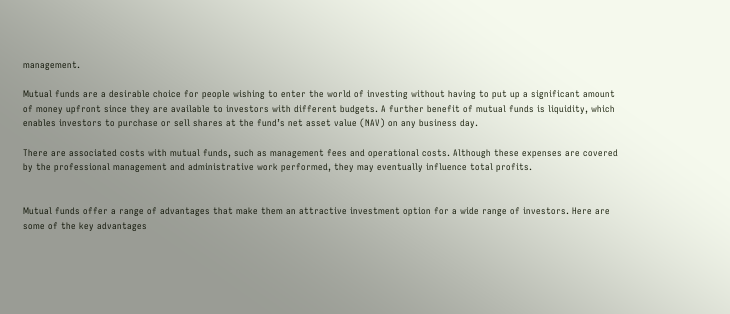management.

Mutual funds are a desirable choice for people wishing to enter the world of investing without having to put up a significant amount of money upfront since they are available to investors with different budgets. A further benefit of mutual funds is liquidity, which enables investors to purchase or sell shares at the fund’s net asset value (NAV) on any business day.

There are associated costs with mutual funds, such as management fees and operational costs. Although these expenses are covered by the professional management and administrative work performed, they may eventually influence total profits.


Mutual funds offer a range of advantages that make them an attractive investment option for a wide range of investors. Here are some of the key advantages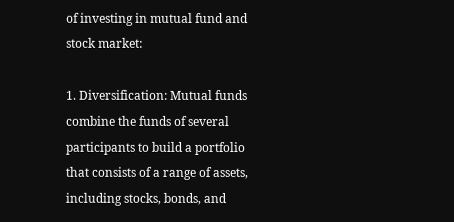of investing in mutual fund and stock market:

1. Diversification: Mutual funds combine the funds of several participants to build a portfolio that consists of a range of assets, including stocks, bonds, and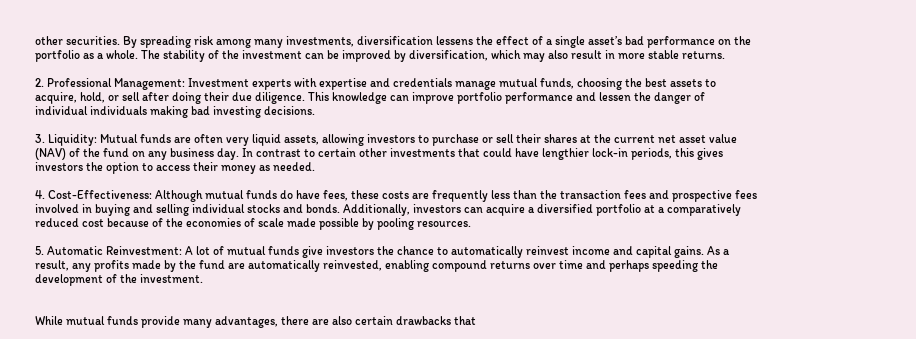other securities. By spreading risk among many investments, diversification lessens the effect of a single asset’s bad performance on the portfolio as a whole. The stability of the investment can be improved by diversification, which may also result in more stable returns.

2. Professional Management: Investment experts with expertise and credentials manage mutual funds, choosing the best assets to acquire, hold, or sell after doing their due diligence. This knowledge can improve portfolio performance and lessen the danger of individual individuals making bad investing decisions.

3. Liquidity: Mutual funds are often very liquid assets, allowing investors to purchase or sell their shares at the current net asset value (NAV) of the fund on any business day. In contrast to certain other investments that could have lengthier lock-in periods, this gives investors the option to access their money as needed.

4. Cost-Effectiveness: Although mutual funds do have fees, these costs are frequently less than the transaction fees and prospective fees involved in buying and selling individual stocks and bonds. Additionally, investors can acquire a diversified portfolio at a comparatively reduced cost because of the economies of scale made possible by pooling resources.

5. Automatic Reinvestment: A lot of mutual funds give investors the chance to automatically reinvest income and capital gains. As a result, any profits made by the fund are automatically reinvested, enabling compound returns over time and perhaps speeding the development of the investment.


While mutual funds provide many advantages, there are also certain drawbacks that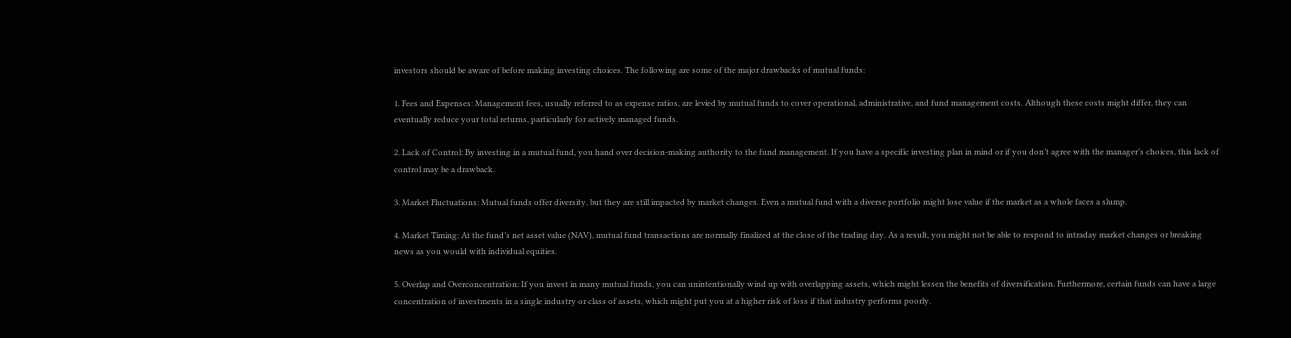investors should be aware of before making investing choices. The following are some of the major drawbacks of mutual funds:

1. Fees and Expenses: Management fees, usually referred to as expense ratios, are levied by mutual funds to cover operational, administrative, and fund management costs. Although these costs might differ, they can eventually reduce your total returns, particularly for actively managed funds.

2. Lack of Control: By investing in a mutual fund, you hand over decision-making authority to the fund management. If you have a specific investing plan in mind or if you don’t agree with the manager’s choices, this lack of control may be a drawback.

3. Market Fluctuations: Mutual funds offer diversity, but they are still impacted by market changes. Even a mutual fund with a diverse portfolio might lose value if the market as a whole faces a slump.

4. Market Timing: At the fund’s net asset value (NAV), mutual fund transactions are normally finalized at the close of the trading day. As a result, you might not be able to respond to intraday market changes or breaking news as you would with individual equities.

5. Overlap and Overconcentration: If you invest in many mutual funds, you can unintentionally wind up with overlapping assets, which might lessen the benefits of diversification. Furthermore, certain funds can have a large concentration of investments in a single industry or class of assets, which might put you at a higher risk of loss if that industry performs poorly.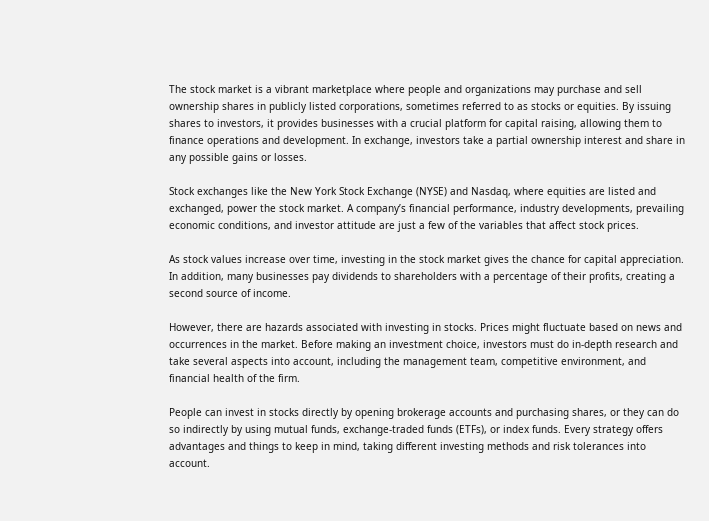The stock market is a vibrant marketplace where people and organizations may purchase and sell ownership shares in publicly listed corporations, sometimes referred to as stocks or equities. By issuing shares to investors, it provides businesses with a crucial platform for capital raising, allowing them to finance operations and development. In exchange, investors take a partial ownership interest and share in any possible gains or losses.

Stock exchanges like the New York Stock Exchange (NYSE) and Nasdaq, where equities are listed and exchanged, power the stock market. A company’s financial performance, industry developments, prevailing economic conditions, and investor attitude are just a few of the variables that affect stock prices.

As stock values increase over time, investing in the stock market gives the chance for capital appreciation. In addition, many businesses pay dividends to shareholders with a percentage of their profits, creating a second source of income.

However, there are hazards associated with investing in stocks. Prices might fluctuate based on news and occurrences in the market. Before making an investment choice, investors must do in-depth research and take several aspects into account, including the management team, competitive environment, and financial health of the firm.

People can invest in stocks directly by opening brokerage accounts and purchasing shares, or they can do so indirectly by using mutual funds, exchange-traded funds (ETFs), or index funds. Every strategy offers advantages and things to keep in mind, taking different investing methods and risk tolerances into account.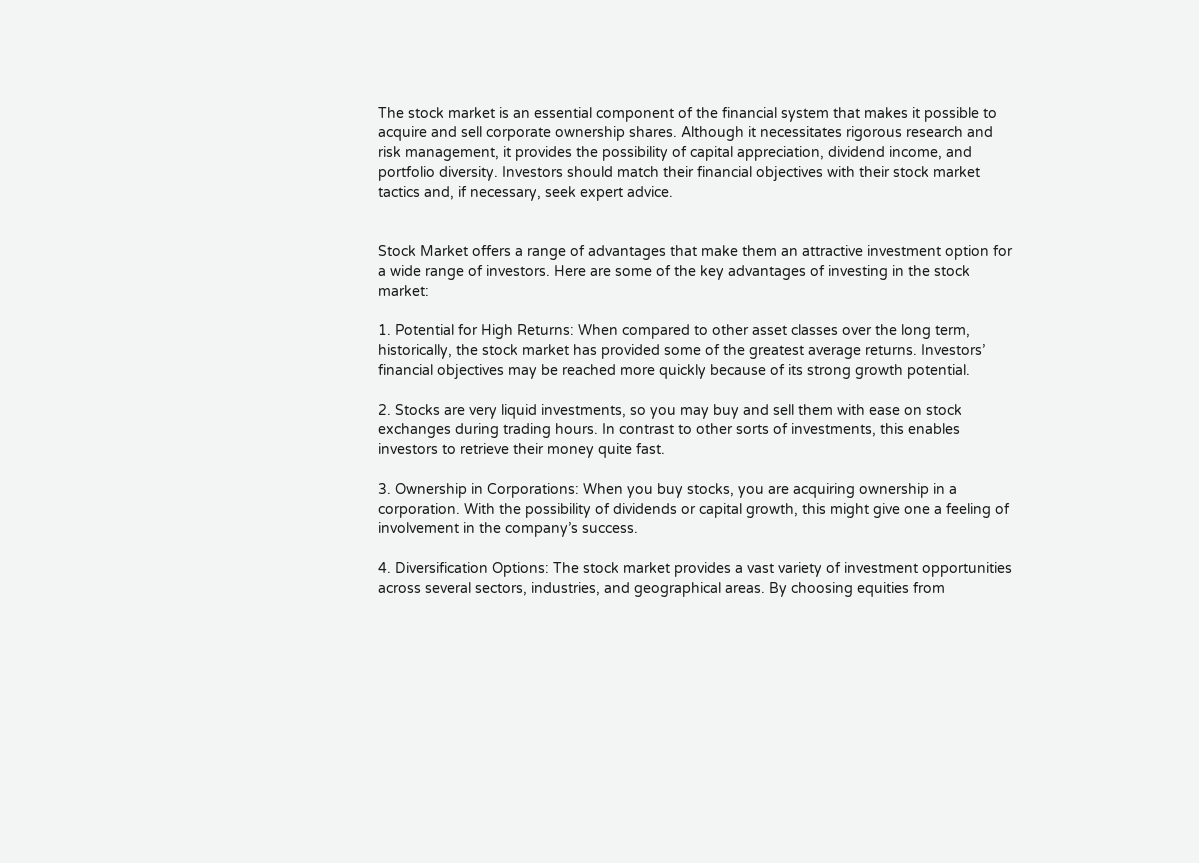The stock market is an essential component of the financial system that makes it possible to acquire and sell corporate ownership shares. Although it necessitates rigorous research and risk management, it provides the possibility of capital appreciation, dividend income, and portfolio diversity. Investors should match their financial objectives with their stock market tactics and, if necessary, seek expert advice.


Stock Market offers a range of advantages that make them an attractive investment option for a wide range of investors. Here are some of the key advantages of investing in the stock market:

1. Potential for High Returns: When compared to other asset classes over the long term, historically, the stock market has provided some of the greatest average returns. Investors’ financial objectives may be reached more quickly because of its strong growth potential.

2. Stocks are very liquid investments, so you may buy and sell them with ease on stock exchanges during trading hours. In contrast to other sorts of investments, this enables investors to retrieve their money quite fast.

3. Ownership in Corporations: When you buy stocks, you are acquiring ownership in a corporation. With the possibility of dividends or capital growth, this might give one a feeling of involvement in the company’s success.

4. Diversification Options: The stock market provides a vast variety of investment opportunities across several sectors, industries, and geographical areas. By choosing equities from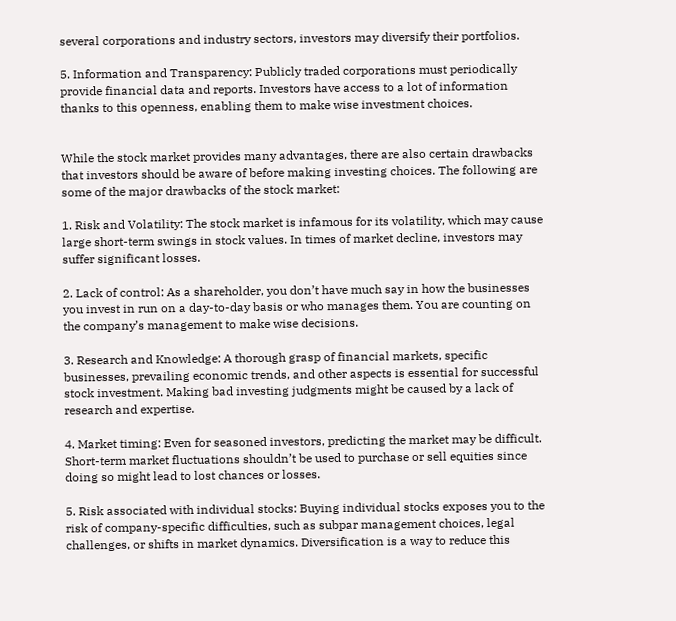several corporations and industry sectors, investors may diversify their portfolios.

5. Information and Transparency: Publicly traded corporations must periodically provide financial data and reports. Investors have access to a lot of information thanks to this openness, enabling them to make wise investment choices.


While the stock market provides many advantages, there are also certain drawbacks that investors should be aware of before making investing choices. The following are some of the major drawbacks of the stock market:

1. Risk and Volatility: The stock market is infamous for its volatility, which may cause large short-term swings in stock values. In times of market decline, investors may suffer significant losses.

2. Lack of control: As a shareholder, you don’t have much say in how the businesses you invest in run on a day-to-day basis or who manages them. You are counting on the company’s management to make wise decisions.

3. Research and Knowledge: A thorough grasp of financial markets, specific businesses, prevailing economic trends, and other aspects is essential for successful stock investment. Making bad investing judgments might be caused by a lack of research and expertise.

4. Market timing: Even for seasoned investors, predicting the market may be difficult. Short-term market fluctuations shouldn’t be used to purchase or sell equities since doing so might lead to lost chances or losses.

5. Risk associated with individual stocks: Buying individual stocks exposes you to the risk of company-specific difficulties, such as subpar management choices, legal challenges, or shifts in market dynamics. Diversification is a way to reduce this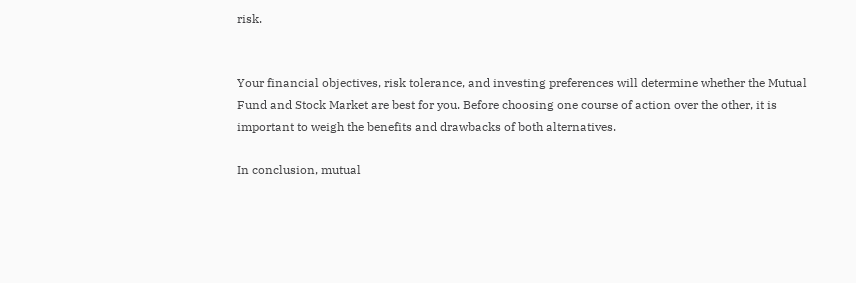risk.


Your financial objectives, risk tolerance, and investing preferences will determine whether the Mutual Fund and Stock Market are best for you. Before choosing one course of action over the other, it is important to weigh the benefits and drawbacks of both alternatives.

In conclusion, mutual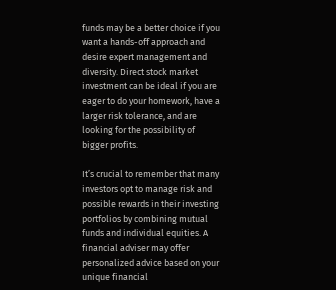funds may be a better choice if you want a hands-off approach and desire expert management and diversity. Direct stock market investment can be ideal if you are eager to do your homework, have a larger risk tolerance, and are looking for the possibility of bigger profits.

It’s crucial to remember that many investors opt to manage risk and possible rewards in their investing portfolios by combining mutual funds and individual equities. A financial adviser may offer personalized advice based on your unique financial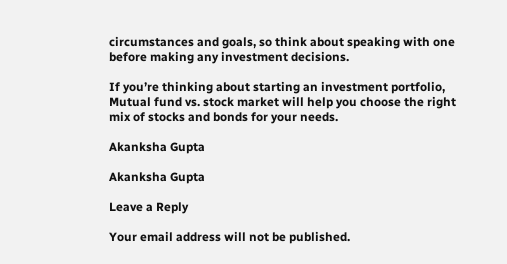circumstances and goals, so think about speaking with one before making any investment decisions.

If you’re thinking about starting an investment portfolio, Mutual fund vs. stock market will help you choose the right mix of stocks and bonds for your needs.

Akanksha Gupta

Akanksha Gupta

Leave a Reply

Your email address will not be published.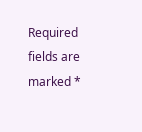Required fields are marked *